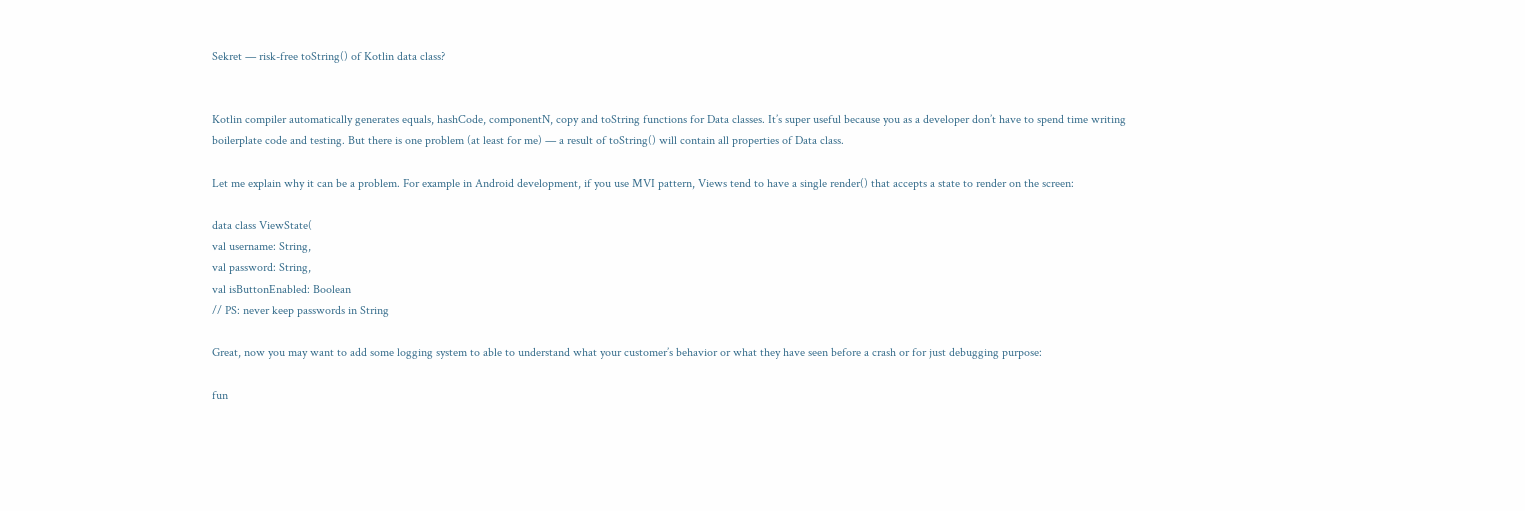Sekret — risk-free toString() of Kotlin data class?


Kotlin compiler automatically generates equals, hashCode, componentN, copy and toString functions for Data classes. It’s super useful because you as a developer don’t have to spend time writing boilerplate code and testing. But there is one problem (at least for me) — a result of toString() will contain all properties of Data class.

Let me explain why it can be a problem. For example in Android development, if you use MVI pattern, Views tend to have a single render() that accepts a state to render on the screen:

data class ViewState(
val username: String,
val password: String,
val isButtonEnabled: Boolean
// PS: never keep passwords in String

Great, now you may want to add some logging system to able to understand what your customer’s behavior or what they have seen before a crash or for just debugging purpose:

fun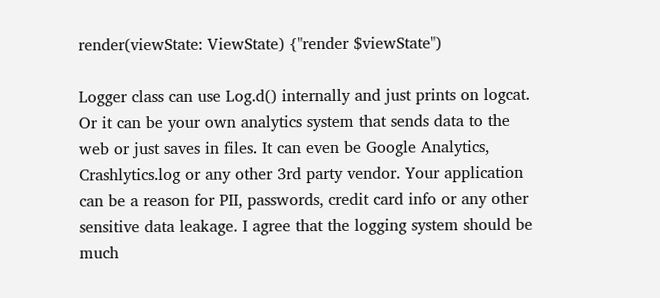render(viewState: ViewState) {"render $viewState")

Logger class can use Log.d() internally and just prints on logcat. Or it can be your own analytics system that sends data to the web or just saves in files. It can even be Google Analytics, Crashlytics.log or any other 3rd party vendor. Your application can be a reason for PII, passwords, credit card info or any other sensitive data leakage. I agree that the logging system should be much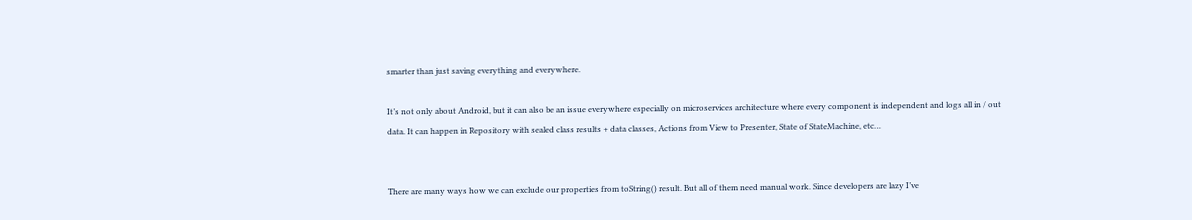smarter than just saving everything and everywhere.

It’s not only about Android, but it can also be an issue everywhere especially on microservices architecture where every component is independent and logs all in / out data. It can happen in Repository with sealed class results + data classes, Actions from View to Presenter, State of StateMachine, etc…


There are many ways how we can exclude our properties from toString() result. But all of them need manual work. Since developers are lazy I’ve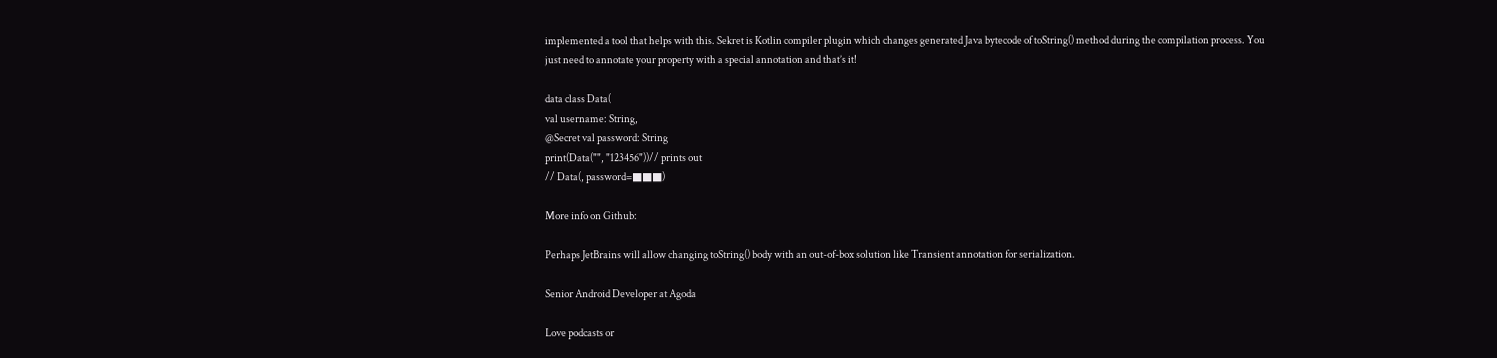implemented a tool that helps with this. Sekret is Kotlin compiler plugin which changes generated Java bytecode of toString() method during the compilation process. You just need to annotate your property with a special annotation and that’s it!

data class Data(
val username: String,
@Secret val password: String
print(Data("", "123456"))// prints out
// Data(, password=■■■)

More info on Github:

Perhaps JetBrains will allow changing toString() body with an out-of-box solution like Transient annotation for serialization.

Senior Android Developer at Agoda

Love podcasts or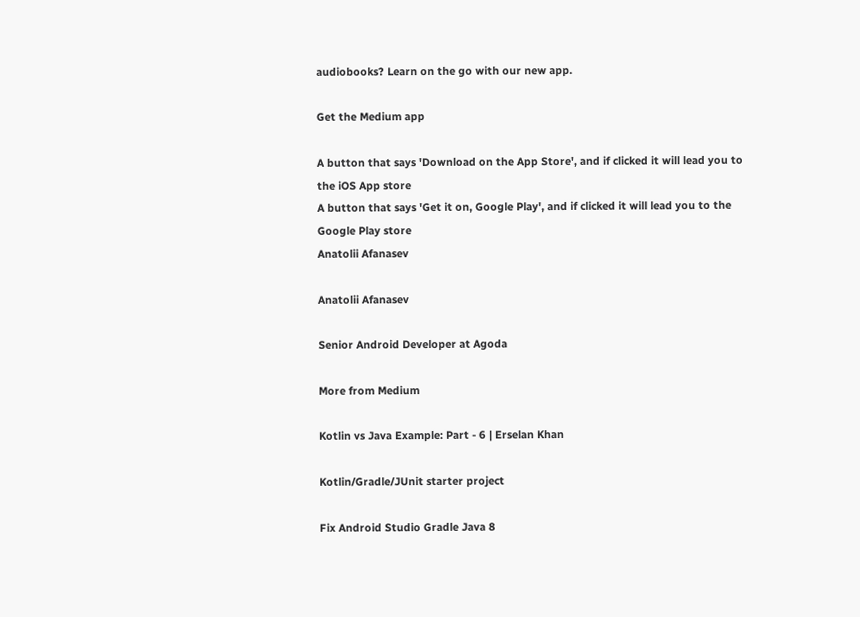audiobooks? Learn on the go with our new app.

Get the Medium app

A button that says 'Download on the App Store', and if clicked it will lead you to the iOS App store
A button that says 'Get it on, Google Play', and if clicked it will lead you to the Google Play store
Anatolii Afanasev

Anatolii Afanasev

Senior Android Developer at Agoda

More from Medium

Kotlin vs Java Example: Part - 6 | Erselan Khan

Kotlin/Gradle/JUnit starter project

Fix Android Studio Gradle Java 8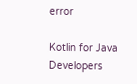error

Kotlin for Java Developers